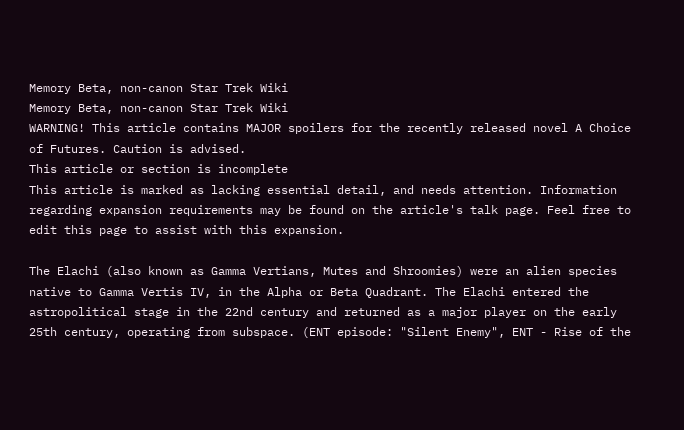Memory Beta, non-canon Star Trek Wiki
Memory Beta, non-canon Star Trek Wiki
WARNING! This article contains MAJOR spoilers for the recently released novel A Choice of Futures. Caution is advised.
This article or section is incomplete
This article is marked as lacking essential detail, and needs attention. Information regarding expansion requirements may be found on the article's talk page. Feel free to edit this page to assist with this expansion.

The Elachi (also known as Gamma Vertians, Mutes and Shroomies) were an alien species native to Gamma Vertis IV, in the Alpha or Beta Quadrant. The Elachi entered the astropolitical stage in the 22nd century and returned as a major player on the early 25th century, operating from subspace. (ENT episode: "Silent Enemy", ENT - Rise of the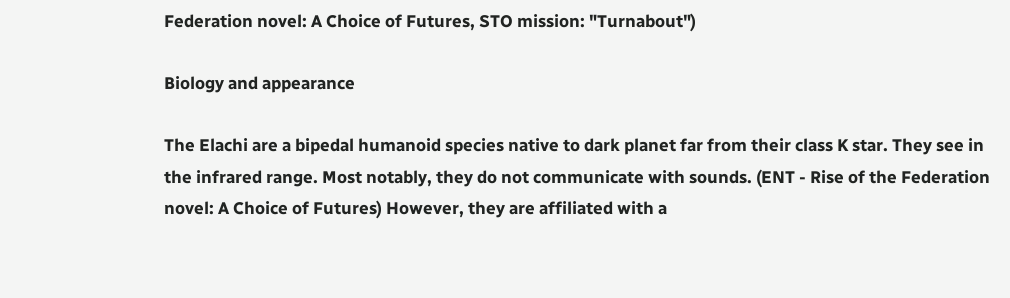Federation novel: A Choice of Futures, STO mission: "Turnabout")

Biology and appearance

The Elachi are a bipedal humanoid species native to dark planet far from their class K star. They see in the infrared range. Most notably, they do not communicate with sounds. (ENT - Rise of the Federation novel: A Choice of Futures) However, they are affiliated with a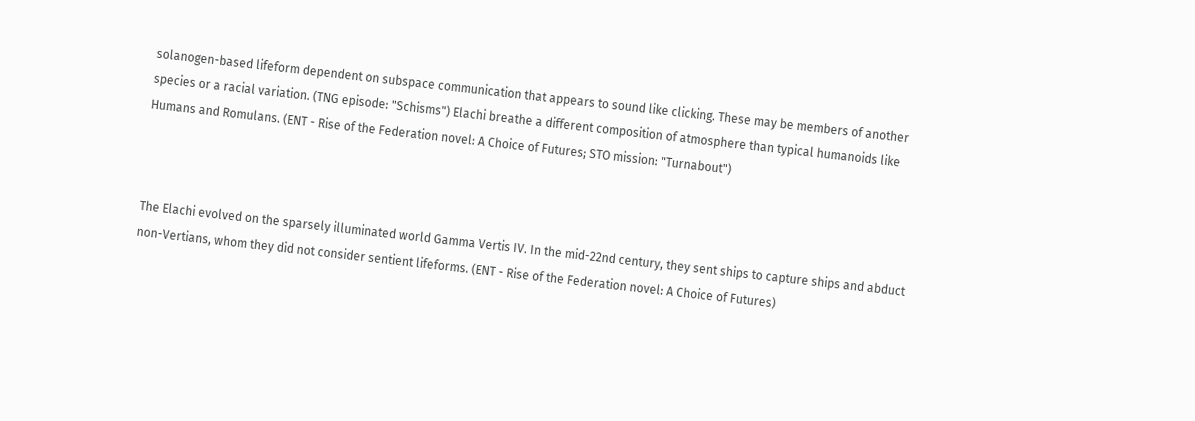solanogen-based lifeform dependent on subspace communication that appears to sound like clicking. These may be members of another species or a racial variation. (TNG episode: "Schisms") Elachi breathe a different composition of atmosphere than typical humanoids like Humans and Romulans. (ENT - Rise of the Federation novel: A Choice of Futures; STO mission: "Turnabout")



The Elachi evolved on the sparsely illuminated world Gamma Vertis IV. In the mid-22nd century, they sent ships to capture ships and abduct non-Vertians, whom they did not consider sentient lifeforms. (ENT - Rise of the Federation novel: A Choice of Futures)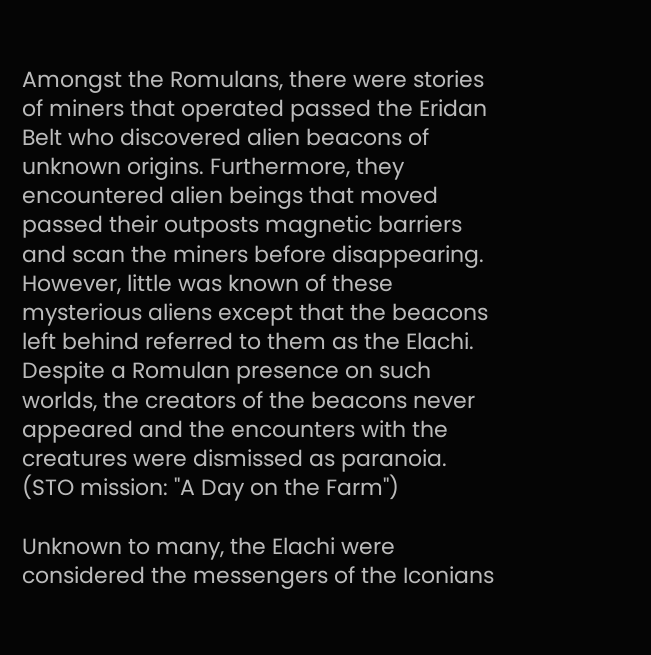Amongst the Romulans, there were stories of miners that operated passed the Eridan Belt who discovered alien beacons of unknown origins. Furthermore, they encountered alien beings that moved passed their outposts magnetic barriers and scan the miners before disappearing. However, little was known of these mysterious aliens except that the beacons left behind referred to them as the Elachi. Despite a Romulan presence on such worlds, the creators of the beacons never appeared and the encounters with the creatures were dismissed as paranoia. (STO mission: "A Day on the Farm")

Unknown to many, the Elachi were considered the messengers of the Iconians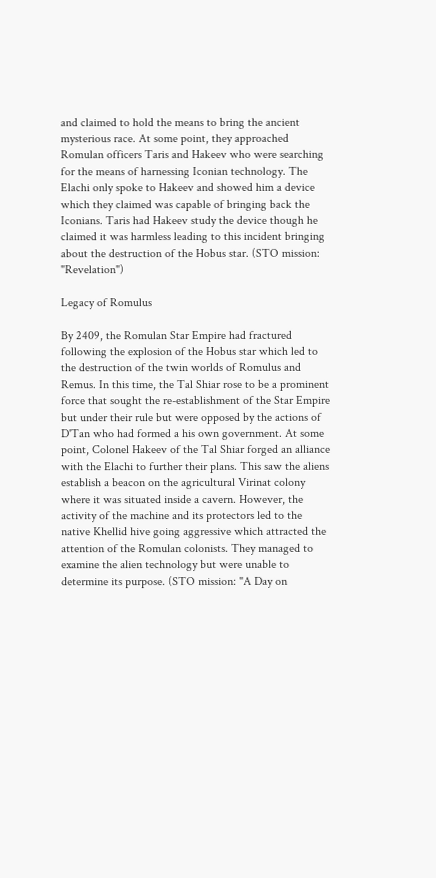and claimed to hold the means to bring the ancient mysterious race. At some point, they approached Romulan officers Taris and Hakeev who were searching for the means of harnessing Iconian technology. The Elachi only spoke to Hakeev and showed him a device which they claimed was capable of bringing back the Iconians. Taris had Hakeev study the device though he claimed it was harmless leading to this incident bringing about the destruction of the Hobus star. (STO mission: "Revelation")

Legacy of Romulus

By 2409, the Romulan Star Empire had fractured following the explosion of the Hobus star which led to the destruction of the twin worlds of Romulus and Remus. In this time, the Tal Shiar rose to be a prominent force that sought the re-establishment of the Star Empire but under their rule but were opposed by the actions of D'Tan who had formed a his own government. At some point, Colonel Hakeev of the Tal Shiar forged an alliance with the Elachi to further their plans. This saw the aliens establish a beacon on the agricultural Virinat colony where it was situated inside a cavern. However, the activity of the machine and its protectors led to the native Khellid hive going aggressive which attracted the attention of the Romulan colonists. They managed to examine the alien technology but were unable to determine its purpose. (STO mission: "A Day on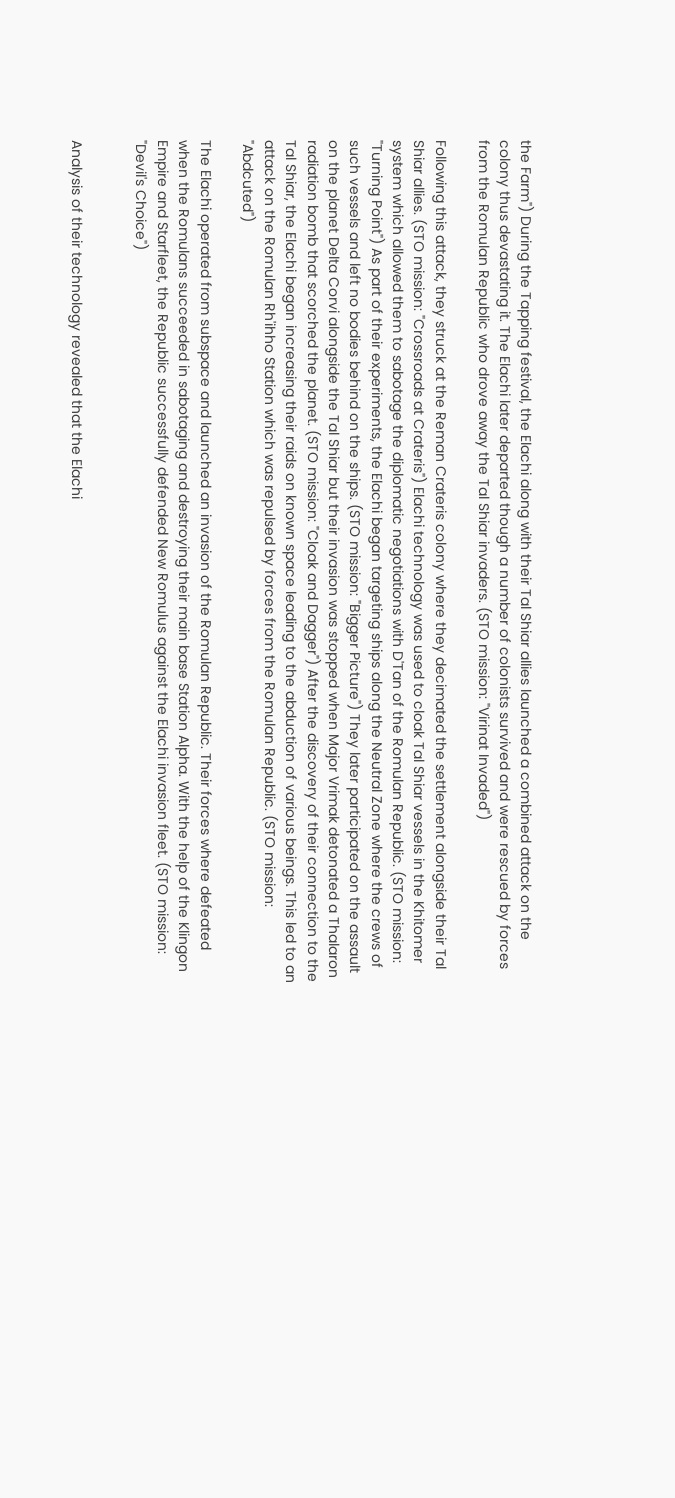the Farm") During the Tapping festival, the Elachi along with their Tal Shiar allies launched a combined attack on the colony thus devastating it. The Elachi later departed though a number of colonists survived and were rescued by forces from the Romulan Republic who drove away the Tal Shiar invaders. (STO mission: "Virinat Invaded")

Following this attack, they struck at the Reman Crateris colony where they decimated the settlement alongside their Tal Shiar allies. (STO mission: "Crossroads at Crateris") Elachi technology was used to cloak Tal Shiar vessels in the Khitomer system which allowed them to sabotage the diplomatic negotiations with D'Tan of the Romulan Republic. (STO mission: "Turning Point") As part of their experiments, the Elachi began targeting ships along the Neutral Zone where the crews of such vessels and left no bodies behind on the ships. (STO mission: "Bigger Picture") They later participated on the assault on the planet Delta Corvi alongside the Tal Shiar but their invasion was stopped when Major Vrimak detonated a Thalaron radiation bomb that scorched the planet. (STO mission: "Cloak and Dagger") After the discovery of their connection to the Tal Shiar, the Elachi began increasing their raids on known space leading to the abduction of various beings. This led to an attack on the Romulan Rh'ihho Station which was repulsed by forces from the Romulan Republic. (STO mission: "Abdcuted")

The Elachi operated from subspace and launched an invasion of the Romulan Republic. Their forces where defeated when the Romulans succeeded in sabotaging and destroying their main base Station Alpha. With the help of the Klingon Empire and Starfleet, the Republic successfully defended New Romulus against the Elachi invasion fleet. (STO mission: "Devil's Choice")


Analysis of their technology revealed that the Elachi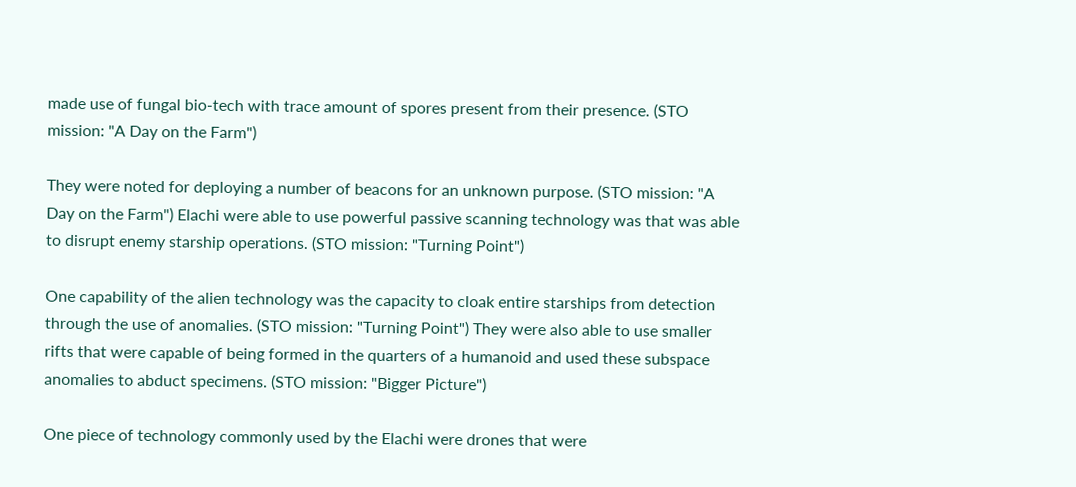made use of fungal bio-tech with trace amount of spores present from their presence. (STO mission: "A Day on the Farm")

They were noted for deploying a number of beacons for an unknown purpose. (STO mission: "A Day on the Farm") Elachi were able to use powerful passive scanning technology was that was able to disrupt enemy starship operations. (STO mission: "Turning Point")

One capability of the alien technology was the capacity to cloak entire starships from detection through the use of anomalies. (STO mission: "Turning Point") They were also able to use smaller rifts that were capable of being formed in the quarters of a humanoid and used these subspace anomalies to abduct specimens. (STO mission: "Bigger Picture")

One piece of technology commonly used by the Elachi were drones that were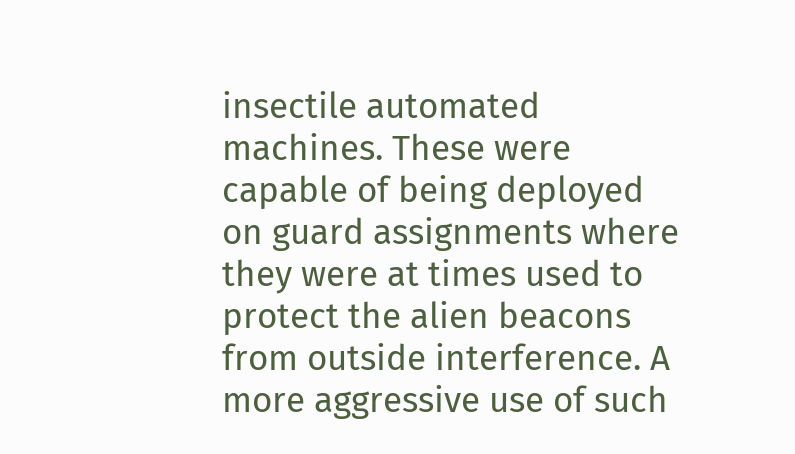insectile automated machines. These were capable of being deployed on guard assignments where they were at times used to protect the alien beacons from outside interference. A more aggressive use of such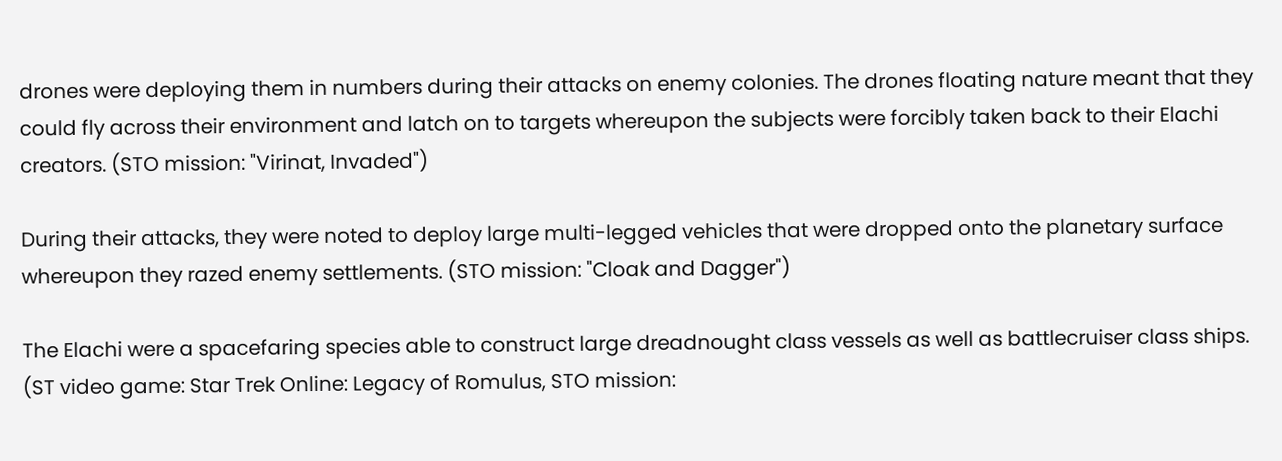drones were deploying them in numbers during their attacks on enemy colonies. The drones floating nature meant that they could fly across their environment and latch on to targets whereupon the subjects were forcibly taken back to their Elachi creators. (STO mission: "Virinat, Invaded")

During their attacks, they were noted to deploy large multi-legged vehicles that were dropped onto the planetary surface whereupon they razed enemy settlements. (STO mission: "Cloak and Dagger")

The Elachi were a spacefaring species able to construct large dreadnought class vessels as well as battlecruiser class ships. (ST video game: Star Trek Online: Legacy of Romulus, STO mission: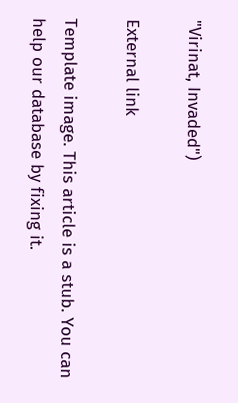"Virinat, Invaded")

External link

Template image. This article is a stub. You can help our database by fixing it.